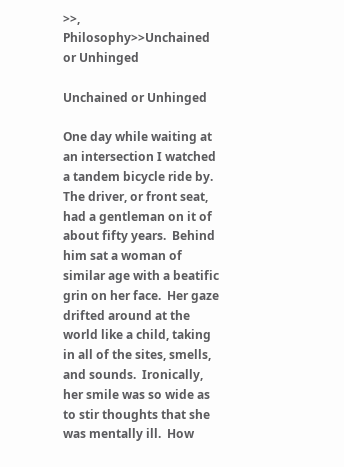>>, Philosophy>>Unchained or Unhinged

Unchained or Unhinged

One day while waiting at an intersection I watched a tandem bicycle ride by.  The driver, or front seat, had a gentleman on it of about fifty years.  Behind him sat a woman of similar age with a beatific grin on her face.  Her gaze drifted around at the world like a child, taking in all of the sites, smells, and sounds.  Ironically, her smile was so wide as to stir thoughts that she was mentally ill.  How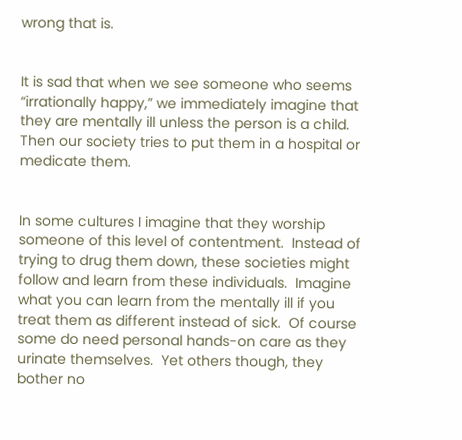wrong that is.


It is sad that when we see someone who seems “irrationally happy,” we immediately imagine that they are mentally ill unless the person is a child.  Then our society tries to put them in a hospital or medicate them.


In some cultures I imagine that they worship someone of this level of contentment.  Instead of trying to drug them down, these societies might follow and learn from these individuals.  Imagine what you can learn from the mentally ill if you treat them as different instead of sick.  Of course some do need personal hands-on care as they urinate themselves.  Yet others though, they bother no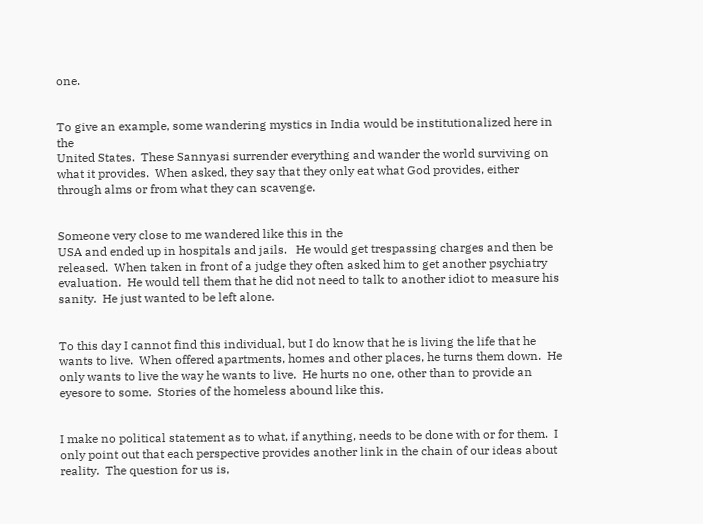one.


To give an example, some wandering mystics in India would be institutionalized here in the
United States.  These Sannyasi surrender everything and wander the world surviving on what it provides.  When asked, they say that they only eat what God provides, either through alms or from what they can scavenge.


Someone very close to me wandered like this in the
USA and ended up in hospitals and jails.   He would get trespassing charges and then be released.  When taken in front of a judge they often asked him to get another psychiatry evaluation.  He would tell them that he did not need to talk to another idiot to measure his sanity.  He just wanted to be left alone.


To this day I cannot find this individual, but I do know that he is living the life that he wants to live.  When offered apartments, homes and other places, he turns them down.  He only wants to live the way he wants to live.  He hurts no one, other than to provide an eyesore to some.  Stories of the homeless abound like this.


I make no political statement as to what, if anything, needs to be done with or for them.  I only point out that each perspective provides another link in the chain of our ideas about reality.  The question for us is,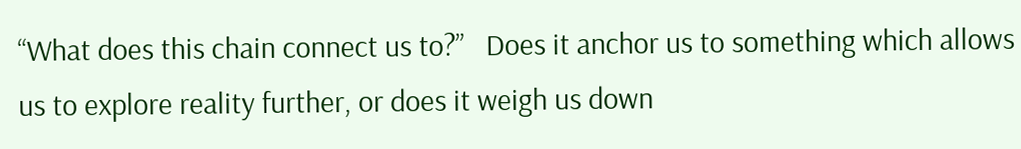“What does this chain connect us to?”   Does it anchor us to something which allows us to explore reality further, or does it weigh us down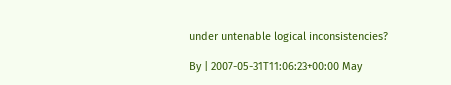under untenable logical inconsistencies?

By | 2007-05-31T11:06:23+00:00 May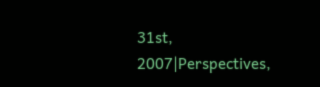31st, 2007|Perspectives,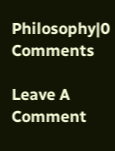Philosophy|0 Comments

Leave A Comment